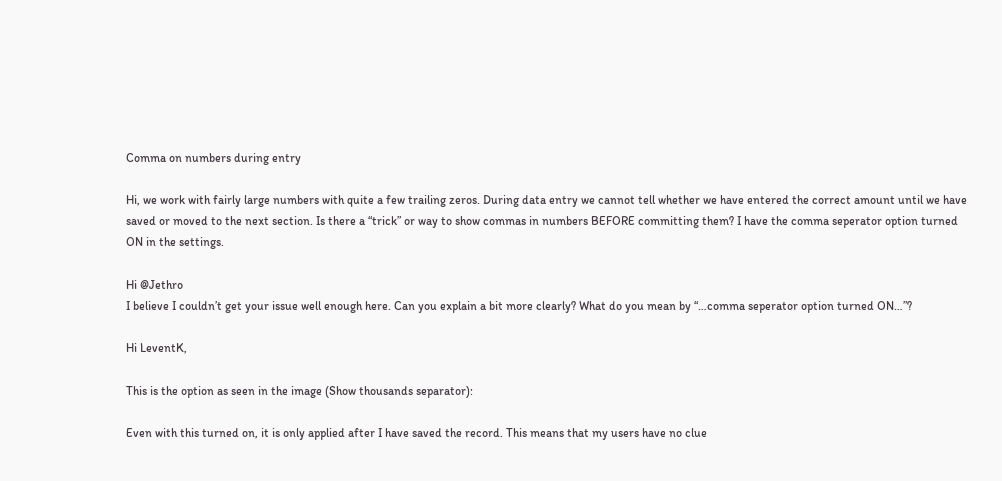Comma on numbers during entry

Hi, we work with fairly large numbers with quite a few trailing zeros. During data entry we cannot tell whether we have entered the correct amount until we have saved or moved to the next section. Is there a “trick” or way to show commas in numbers BEFORE committing them? I have the comma seperator option turned ON in the settings.

Hi @Jethro
I believe I couldn’t get your issue well enough here. Can you explain a bit more clearly? What do you mean by “…comma seperator option turned ON…”?

Hi LeventK,

This is the option as seen in the image (Show thousands separator):

Even with this turned on, it is only applied after I have saved the record. This means that my users have no clue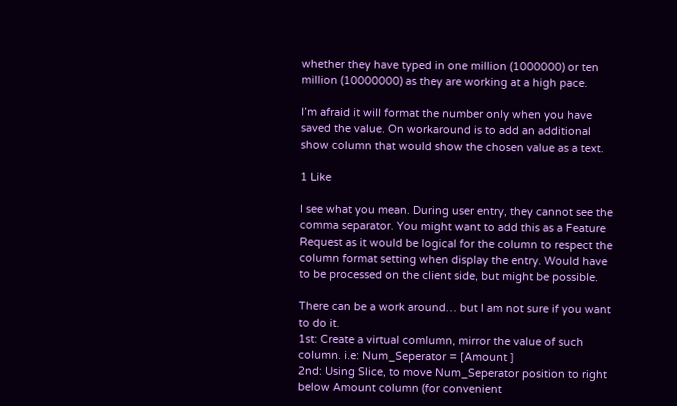whether they have typed in one million (1000000) or ten million (10000000) as they are working at a high pace.

I’m afraid it will format the number only when you have saved the value. On workaround is to add an additional show column that would show the chosen value as a text.

1 Like

I see what you mean. During user entry, they cannot see the comma separator. You might want to add this as a Feature Request as it would be logical for the column to respect the column format setting when display the entry. Would have to be processed on the client side, but might be possible.

There can be a work around… but I am not sure if you want to do it.
1st: Create a virtual comlumn, mirror the value of such column. i.e: Num_Seperator = [Amount ]
2nd: Using Slice, to move Num_Seperator position to right below Amount column (for convenient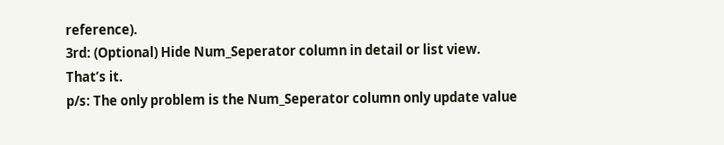reference).
3rd: (Optional) Hide Num_Seperator column in detail or list view.
That’s it.
p/s: The only problem is the Num_Seperator column only update value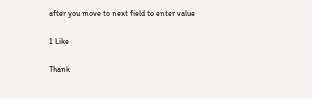after you move to next field to enter value

1 Like

Thank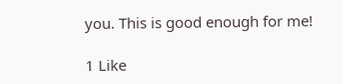you. This is good enough for me!

1 Like